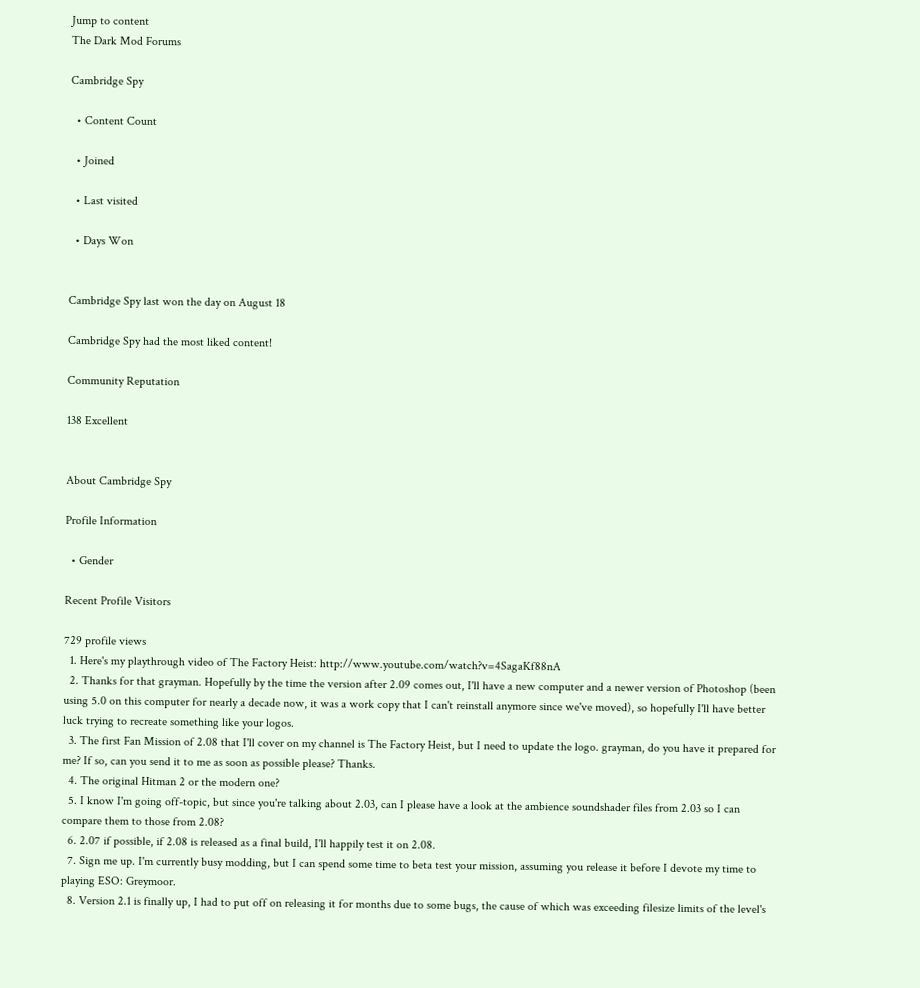Jump to content
The Dark Mod Forums

Cambridge Spy

  • Content Count

  • Joined

  • Last visited

  • Days Won


Cambridge Spy last won the day on August 18

Cambridge Spy had the most liked content!

Community Reputation

138 Excellent


About Cambridge Spy

Profile Information

  • Gender

Recent Profile Visitors

729 profile views
  1. Here's my playthrough video of The Factory Heist: http://www.youtube.com/watch?v=4SagaKf88nA
  2. Thanks for that grayman. Hopefully by the time the version after 2.09 comes out, I'll have a new computer and a newer version of Photoshop (been using 5.0 on this computer for nearly a decade now, it was a work copy that I can't reinstall anymore since we've moved), so hopefully I'll have better luck trying to recreate something like your logos.
  3. The first Fan Mission of 2.08 that I'll cover on my channel is The Factory Heist, but I need to update the logo. grayman, do you have it prepared for me? If so, can you send it to me as soon as possible please? Thanks.
  4. The original Hitman 2 or the modern one?
  5. I know I'm going off-topic, but since you're talking about 2.03, can I please have a look at the ambience soundshader files from 2.03 so I can compare them to those from 2.08?
  6. 2.07 if possible, if 2.08 is released as a final build, I'll happily test it on 2.08.
  7. Sign me up. I'm currently busy modding, but I can spend some time to beta test your mission, assuming you release it before I devote my time to playing ESO: Greymoor.
  8. Version 2.1 is finally up, I had to put off on releasing it for months due to some bugs, the cause of which was exceeding filesize limits of the level's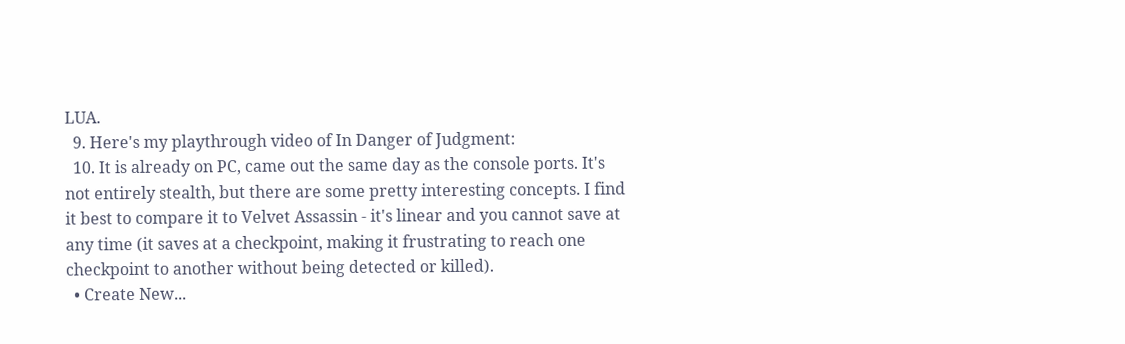LUA.
  9. Here's my playthrough video of In Danger of Judgment:
  10. It is already on PC, came out the same day as the console ports. It's not entirely stealth, but there are some pretty interesting concepts. I find it best to compare it to Velvet Assassin - it's linear and you cannot save at any time (it saves at a checkpoint, making it frustrating to reach one checkpoint to another without being detected or killed).
  • Create New...